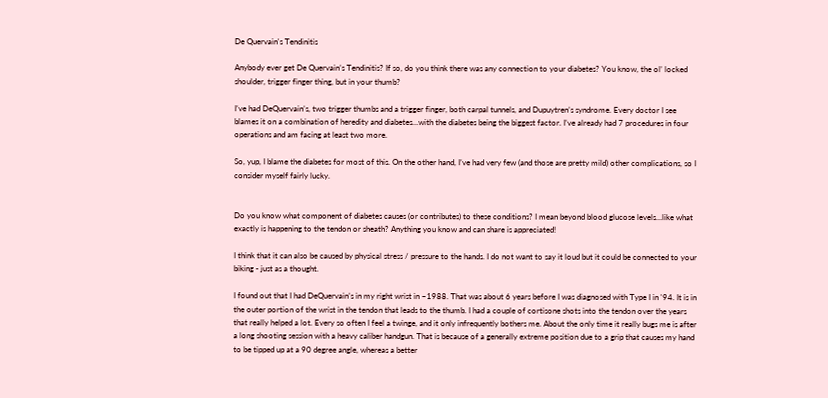De Quervain's Tendinitis

Anybody ever get De Quervain’s Tendinitis? If so, do you think there was any connection to your diabetes? You know, the ol’ locked shoulder, trigger finger thing, but in your thumb?

I’ve had DeQuervain’s, two trigger thumbs and a trigger finger, both carpal tunnels, and Dupuytren’s syndrome. Every doctor I see blames it on a combination of heredity and diabetes…with the diabetes being the biggest factor. I’ve already had 7 procedures in four operations and am facing at least two more.

So, yup, I blame the diabetes for most of this. On the other hand, I’ve had very few (and those are pretty mild) other complications, so I consider myself fairly lucky.


Do you know what component of diabetes causes (or contributes) to these conditions? I mean beyond blood glucose levels…like what exactly is happening to the tendon or sheath? Anything you know and can share is appreciated!

I think that it can also be caused by physical stress / pressure to the hands. I do not want to say it loud but it could be connected to your biking - just as a thought.

I found out that I had DeQuervain’s in my right wrist in ~1988. That was about 6 years before I was diagnosed with Type I in '94. It is in the outer portion of the wrist in the tendon that leads to the thumb. I had a couple of cortisone shots into the tendon over the years that really helped a lot. Every so often I feel a twinge, and it only infrequently bothers me. About the only time it really bugs me is after a long shooting session with a heavy caliber handgun. That is because of a generally extreme position due to a grip that causes my hand to be tipped up at a 90 degree angle, whereas a better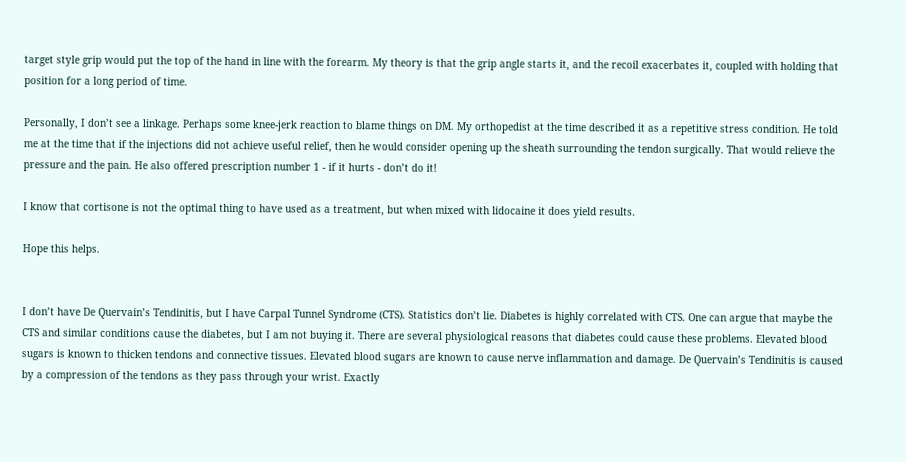target style grip would put the top of the hand in line with the forearm. My theory is that the grip angle starts it, and the recoil exacerbates it, coupled with holding that position for a long period of time.

Personally, I don’t see a linkage. Perhaps some knee-jerk reaction to blame things on DM. My orthopedist at the time described it as a repetitive stress condition. He told me at the time that if the injections did not achieve useful relief, then he would consider opening up the sheath surrounding the tendon surgically. That would relieve the pressure and the pain. He also offered prescription number 1 - if it hurts - don’t do it!

I know that cortisone is not the optimal thing to have used as a treatment, but when mixed with lidocaine it does yield results.

Hope this helps.


I don’t have De Quervain’s Tendinitis, but I have Carpal Tunnel Syndrome (CTS). Statistics don’t lie. Diabetes is highly correlated with CTS. One can argue that maybe the CTS and similar conditions cause the diabetes, but I am not buying it. There are several physiological reasons that diabetes could cause these problems. Elevated blood sugars is known to thicken tendons and connective tissues. Elevated blood sugars are known to cause nerve inflammation and damage. De Quervain’s Tendinitis is caused by a compression of the tendons as they pass through your wrist. Exactly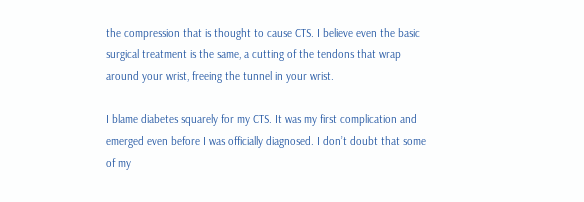the compression that is thought to cause CTS. I believe even the basic surgical treatment is the same, a cutting of the tendons that wrap around your wrist, freeing the tunnel in your wrist.

I blame diabetes squarely for my CTS. It was my first complication and emerged even before I was officially diagnosed. I don’t doubt that some of my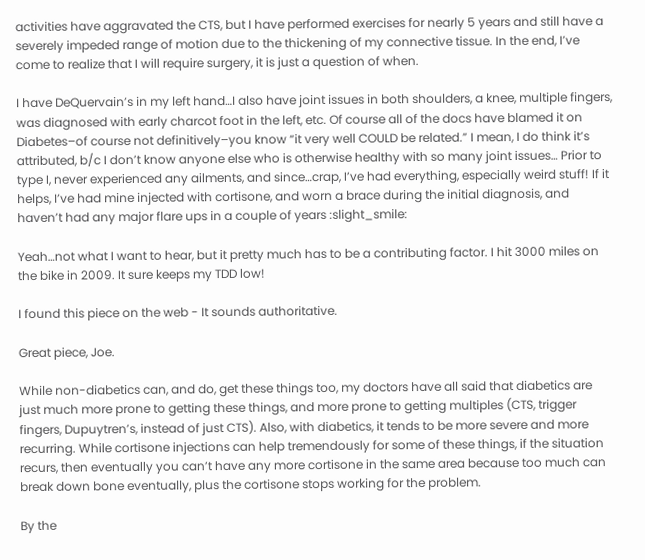activities have aggravated the CTS, but I have performed exercises for nearly 5 years and still have a severely impeded range of motion due to the thickening of my connective tissue. In the end, I’ve come to realize that I will require surgery, it is just a question of when.

I have DeQuervain’s in my left hand…I also have joint issues in both shoulders, a knee, multiple fingers, was diagnosed with early charcot foot in the left, etc. Of course all of the docs have blamed it on Diabetes–of course not definitively–you know “it very well COULD be related.” I mean, I do think it’s attributed, b/c I don’t know anyone else who is otherwise healthy with so many joint issues… Prior to type I, never experienced any ailments, and since…crap, I’ve had everything, especially weird stuff! If it helps, I’ve had mine injected with cortisone, and worn a brace during the initial diagnosis, and haven’t had any major flare ups in a couple of years :slight_smile:

Yeah…not what I want to hear, but it pretty much has to be a contributing factor. I hit 3000 miles on the bike in 2009. It sure keeps my TDD low!

I found this piece on the web - It sounds authoritative.

Great piece, Joe.

While non-diabetics can, and do, get these things too, my doctors have all said that diabetics are just much more prone to getting these things, and more prone to getting multiples (CTS, trigger fingers, Dupuytren’s, instead of just CTS). Also, with diabetics, it tends to be more severe and more recurring. While cortisone injections can help tremendously for some of these things, if the situation recurs, then eventually you can’t have any more cortisone in the same area because too much can break down bone eventually, plus the cortisone stops working for the problem.

By the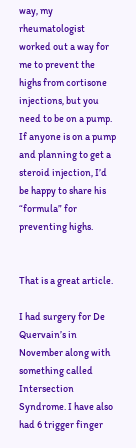way, my rheumatologist worked out a way for me to prevent the highs from cortisone injections, but you need to be on a pump. If anyone is on a pump and planning to get a steroid injection, I’d be happy to share his “formula” for preventing highs.


That is a great article.

I had surgery for De Quervain’s in November along with something called Intersection Syndrome. I have also had 6 trigger finger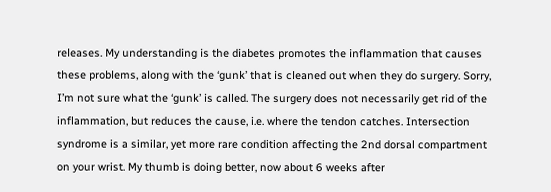releases. My understanding is the diabetes promotes the inflammation that causes these problems, along with the ‘gunk’ that is cleaned out when they do surgery. Sorry, I’m not sure what the ‘gunk’ is called. The surgery does not necessarily get rid of the inflammation, but reduces the cause, i.e. where the tendon catches. Intersection syndrome is a similar, yet more rare condition affecting the 2nd dorsal compartment on your wrist. My thumb is doing better, now about 6 weeks after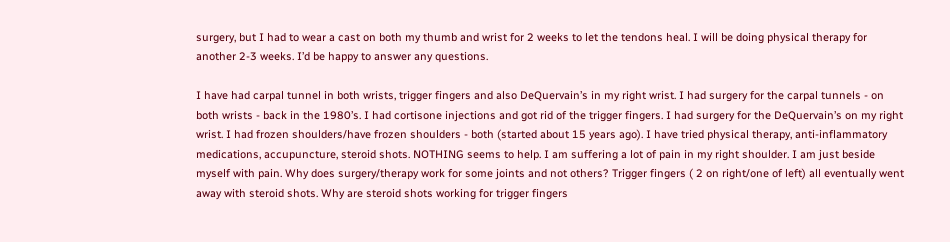surgery, but I had to wear a cast on both my thumb and wrist for 2 weeks to let the tendons heal. I will be doing physical therapy for another 2-3 weeks. I’d be happy to answer any questions.

I have had carpal tunnel in both wrists, trigger fingers and also DeQuervain’s in my right wrist. I had surgery for the carpal tunnels - on both wrists - back in the 1980’s. I had cortisone injections and got rid of the trigger fingers. I had surgery for the DeQuervain’s on my right wrist. I had frozen shoulders/have frozen shoulders - both (started about 15 years ago). I have tried physical therapy, anti-inflammatory medications, accupuncture, steroid shots. NOTHING seems to help. I am suffering a lot of pain in my right shoulder. I am just beside myself with pain. Why does surgery/therapy work for some joints and not others? Trigger fingers ( 2 on right/one of left) all eventually went away with steroid shots. Why are steroid shots working for trigger fingers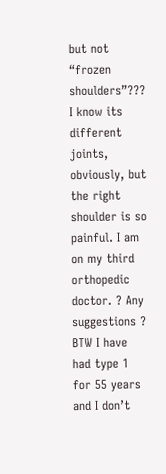but not “frozen shoulders”??? I know its different joints, obviously, but the right shoulder is so painful. I am on my third orthopedic doctor. ? Any suggestions ? BTW I have had type 1 for 55 years and I don’t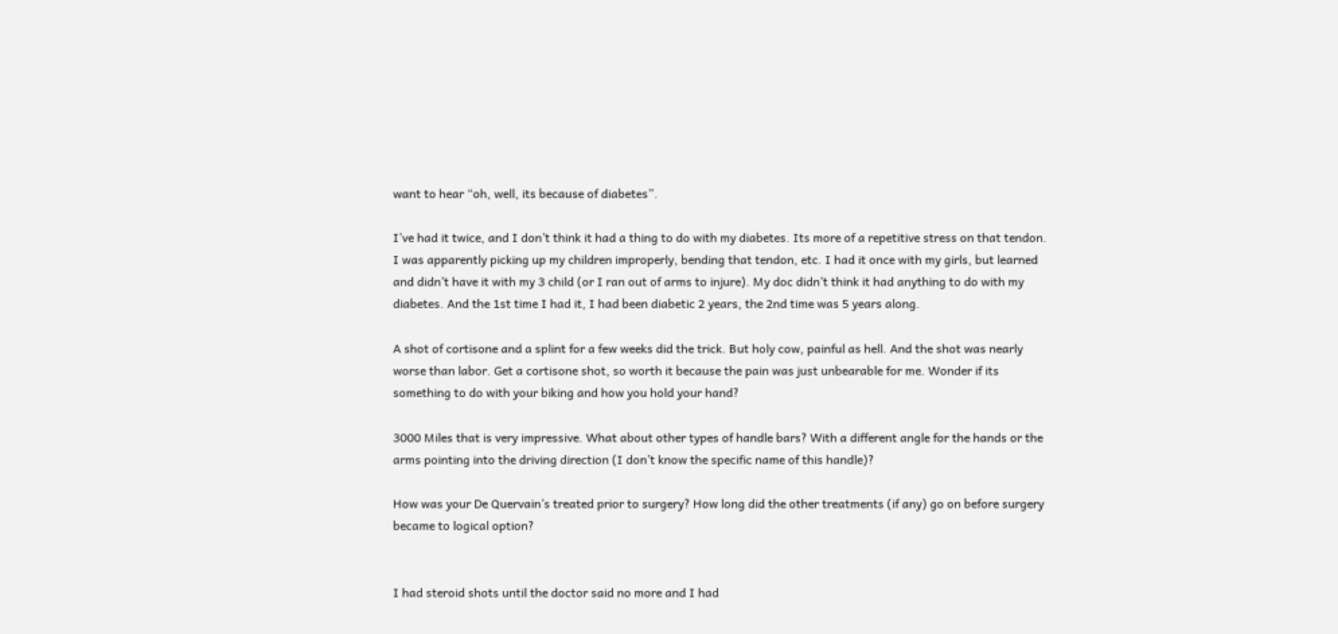want to hear “oh, well, its because of diabetes”.

I’ve had it twice, and I don’t think it had a thing to do with my diabetes. Its more of a repetitive stress on that tendon. I was apparently picking up my children improperly, bending that tendon, etc. I had it once with my girls, but learned and didn’t have it with my 3 child (or I ran out of arms to injure). My doc didn’t think it had anything to do with my diabetes. And the 1st time I had it, I had been diabetic 2 years, the 2nd time was 5 years along.

A shot of cortisone and a splint for a few weeks did the trick. But holy cow, painful as hell. And the shot was nearly worse than labor. Get a cortisone shot, so worth it because the pain was just unbearable for me. Wonder if its something to do with your biking and how you hold your hand?

3000 Miles that is very impressive. What about other types of handle bars? With a different angle for the hands or the arms pointing into the driving direction (I don’t know the specific name of this handle)?

How was your De Quervain’s treated prior to surgery? How long did the other treatments (if any) go on before surgery became to logical option?


I had steroid shots until the doctor said no more and I had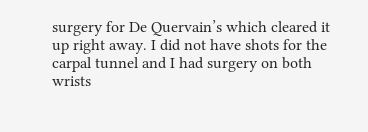surgery for De Quervain’s which cleared it up right away. I did not have shots for the carpal tunnel and I had surgery on both wrists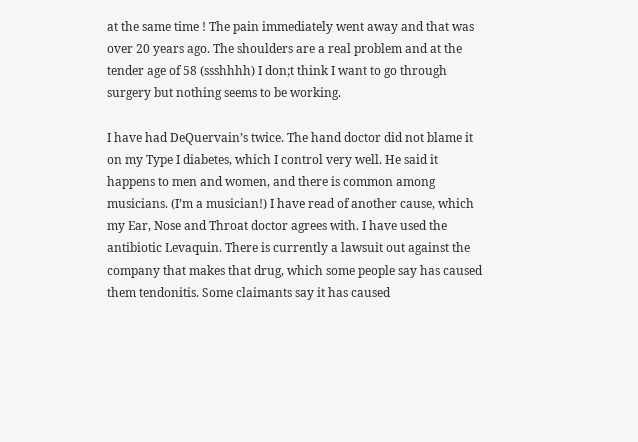at the same time ! The pain immediately went away and that was over 20 years ago. The shoulders are a real problem and at the tender age of 58 (ssshhhh) I don;t think I want to go through surgery but nothing seems to be working.

I have had DeQuervain’s twice. The hand doctor did not blame it on my Type I diabetes, which I control very well. He said it happens to men and women, and there is common among musicians. (I’m a musician!) I have read of another cause, which my Ear, Nose and Throat doctor agrees with. I have used the antibiotic Levaquin. There is currently a lawsuit out against the company that makes that drug, which some people say has caused them tendonitis. Some claimants say it has caused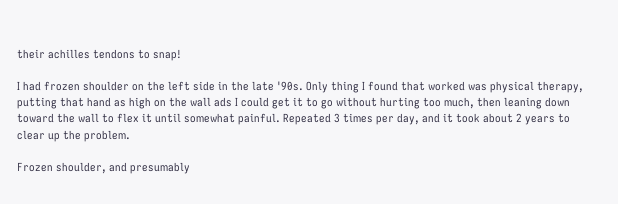their achilles tendons to snap!

I had frozen shoulder on the left side in the late '90s. Only thing I found that worked was physical therapy, putting that hand as high on the wall ads I could get it to go without hurting too much, then leaning down toward the wall to flex it until somewhat painful. Repeated 3 times per day, and it took about 2 years to clear up the problem.

Frozen shoulder, and presumably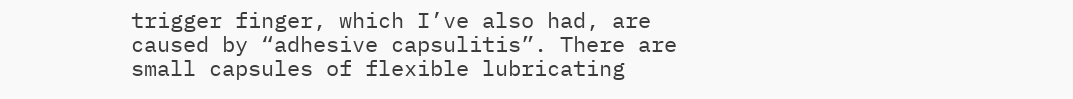trigger finger, which I’ve also had, are caused by “adhesive capsulitis”. There are small capsules of flexible lubricating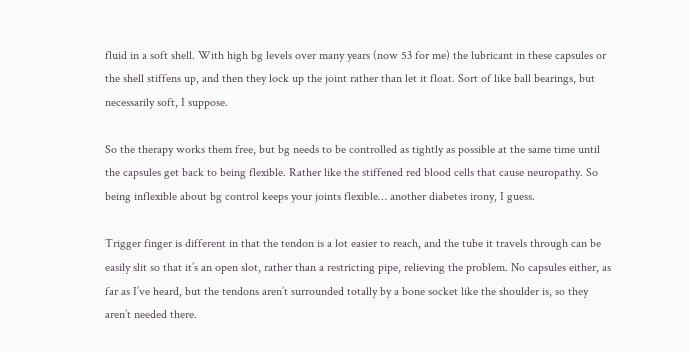fluid in a soft shell. With high bg levels over many years (now 53 for me) the lubricant in these capsules or the shell stiffens up, and then they lock up the joint rather than let it float. Sort of like ball bearings, but necessarily soft, I suppose.

So the therapy works them free, but bg needs to be controlled as tightly as possible at the same time until the capsules get back to being flexible. Rather like the stiffened red blood cells that cause neuropathy. So being inflexible about bg control keeps your joints flexible… another diabetes irony, I guess.

Trigger finger is different in that the tendon is a lot easier to reach, and the tube it travels through can be easily slit so that it’s an open slot, rather than a restricting pipe, relieving the problem. No capsules either, as far as I’ve heard, but the tendons aren’t surrounded totally by a bone socket like the shoulder is, so they aren’t needed there.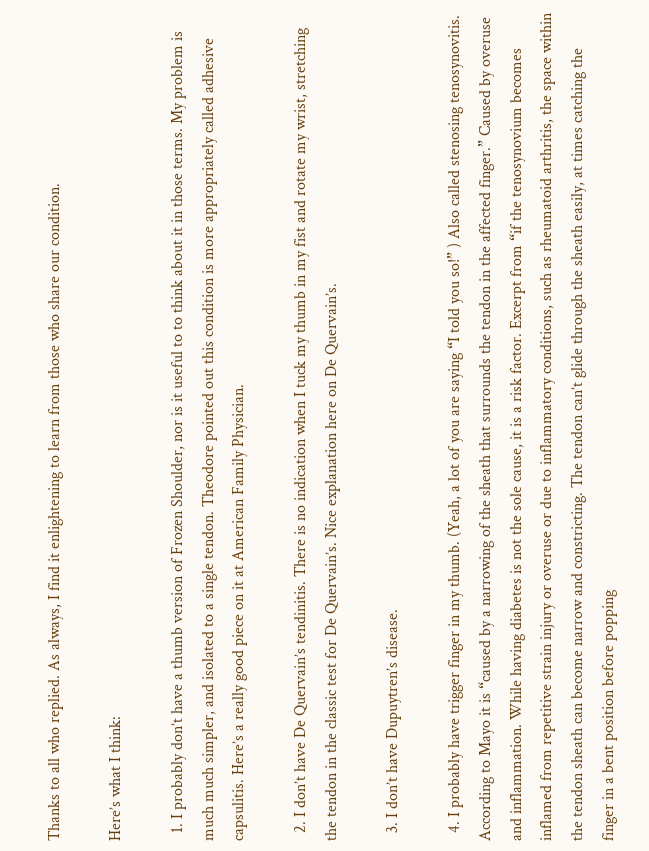Thanks to all who replied. As always, I find it enlightening to learn from those who share our condition.

Here’s what I think:

  1. I probably don’t have a thumb version of Frozen Shoulder, nor is it useful to to think about it in those terms. My problem is much much simpler, and isolated to a single tendon. Theodore pointed out this condition is more appropriately called adhesive capsulitis. Here’s a really good piece on it at American Family Physician.

  2. I don’t have De Quervain’s tendinitis. There is no indication when I tuck my thumb in my fist and rotate my wrist, stretching the tendon in the classic test for De Quervain’s. Nice explanation here on De Quervain’s.

  3. I don’t have Dupuytren’s disease.

  4. I probably have trigger finger in my thumb. (Yeah, a lot of you are saying “I told you so!” ) Also called stenosing tenosynovitis. According to Mayo it is “caused by a narrowing of the sheath that surrounds the tendon in the affected finger.” Caused by overuse and inflammation. While having diabetes is not the sole cause, it is a risk factor. Excerpt from “if the tenosynovium becomes inflamed from repetitive strain injury or overuse or due to inflammatory conditions, such as rheumatoid arthritis, the space within the tendon sheath can become narrow and constricting. The tendon can’t glide through the sheath easily, at times catching the finger in a bent position before popping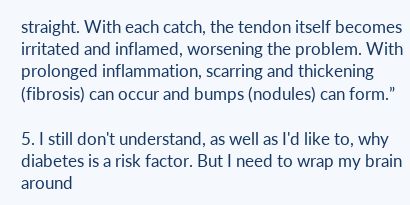straight. With each catch, the tendon itself becomes irritated and inflamed, worsening the problem. With prolonged inflammation, scarring and thickening (fibrosis) can occur and bumps (nodules) can form.”

5. I still don't understand, as well as I'd like to, why diabetes is a risk factor. But I need to wrap my brain around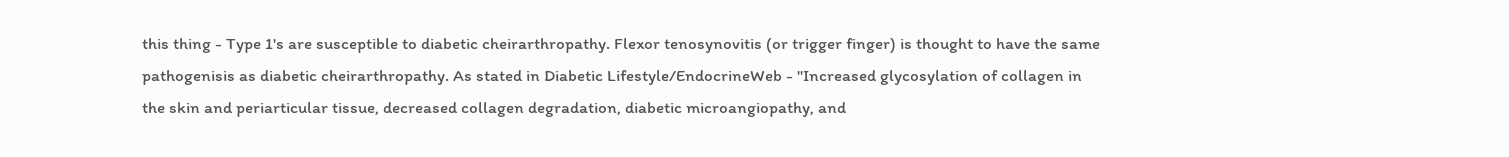this thing - Type 1's are susceptible to diabetic cheirarthropathy. Flexor tenosynovitis (or trigger finger) is thought to have the same pathogenisis as diabetic cheirarthropathy. As stated in Diabetic Lifestyle/EndocrineWeb - "Increased glycosylation of collagen in the skin and periarticular tissue, decreased collagen degradation, diabetic microangiopathy, and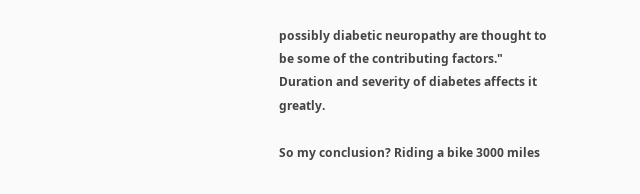possibly diabetic neuropathy are thought to be some of the contributing factors." Duration and severity of diabetes affects it greatly.

So my conclusion? Riding a bike 3000 miles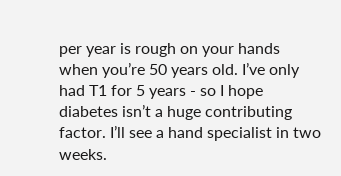per year is rough on your hands when you’re 50 years old. I’ve only had T1 for 5 years - so I hope diabetes isn’t a huge contributing factor. I’ll see a hand specialist in two weeks.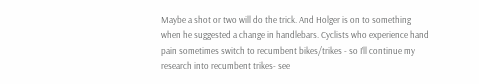Maybe a shot or two will do the trick. And Holger is on to something when he suggested a change in handlebars. Cyclists who experience hand pain sometimes switch to recumbent bikes/trikes - so I’ll continue my research into recumbent trikes- see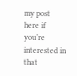my post here if you’re interested in that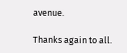avenue.

Thanks again to all.